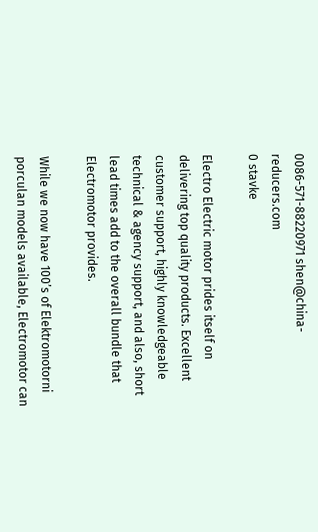0086-571-88220971 shen@china-reducers.com
0 stavke

Electro Electric motor prides itself on delivering top quality products. Excellent customer support, highly knowledgeable technical & agency support, and also, short lead times add to the overall bundle that Electromotor provides.

While we now have 100’s of Elektromotorni porculan models available, Electromotor can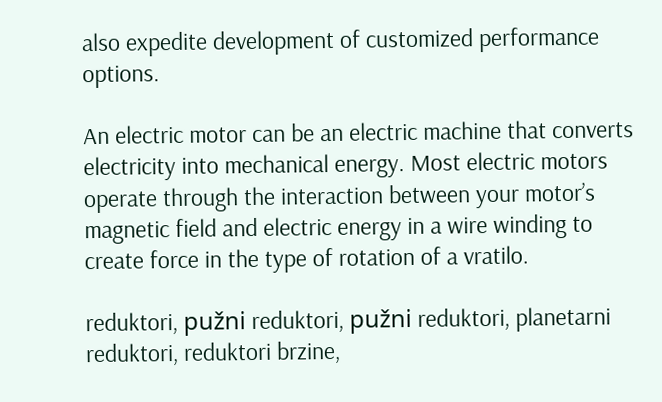also expedite development of customized performance options.

An electric motor can be an electric machine that converts electricity into mechanical energy. Most electric motors operate through the interaction between your motor’s magnetic field and electric energy in a wire winding to create force in the type of rotation of a vratilo.

reduktori, pužni reduktori, pužni reduktori, planetarni reduktori, reduktori brzine,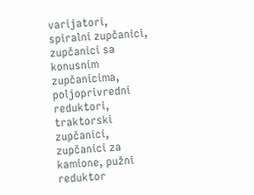varijatori, spiralni zupčanici, zupčanici sa konusnim zupčanicima, poljoprivredni reduktori, traktorski zupčanici, zupčanici za kamione, pužni reduktor